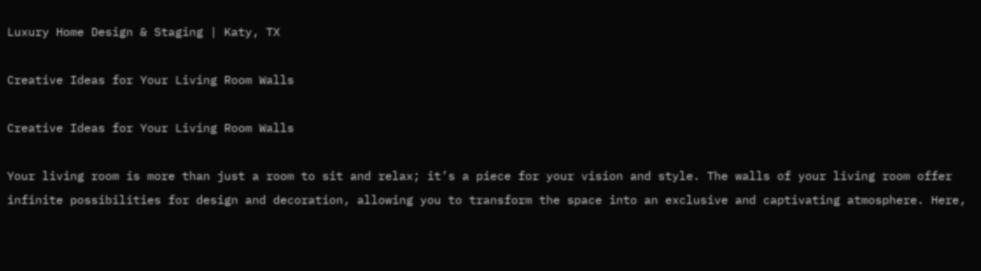Luxury Home Design & Staging | Katy, TX

Creative Ideas for Your Living Room Walls

Creative Ideas for Your Living Room Walls

Your living room is more than just a room to sit and relax; it’s a piece for your vision and style. The walls of your living room offer infinite possibilities for design and decoration, allowing you to transform the space into an exclusive and captivating atmosphere. Here,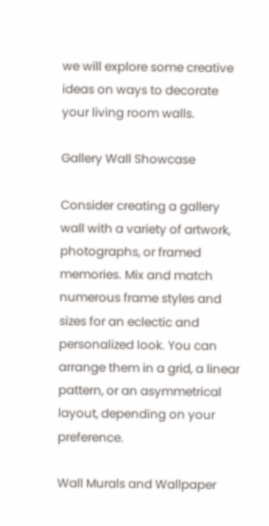we will explore some creative ideas on ways to decorate your living room walls.

Gallery Wall Showcase

Consider creating a gallery wall with a variety of artwork, photographs, or framed memories. Mix and match numerous frame styles and sizes for an eclectic and personalized look. You can arrange them in a grid, a linear pattern, or an asymmetrical layout, depending on your preference.

Wall Murals and Wallpaper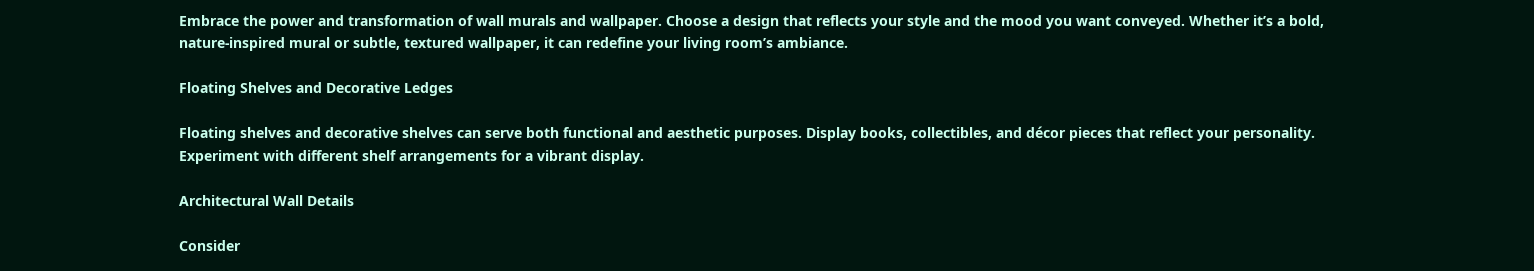Embrace the power and transformation of wall murals and wallpaper. Choose a design that reflects your style and the mood you want conveyed. Whether it’s a bold, nature-inspired mural or subtle, textured wallpaper, it can redefine your living room’s ambiance.

Floating Shelves and Decorative Ledges

Floating shelves and decorative shelves can serve both functional and aesthetic purposes. Display books, collectibles, and décor pieces that reflect your personality. Experiment with different shelf arrangements for a vibrant display.

Architectural Wall Details

Consider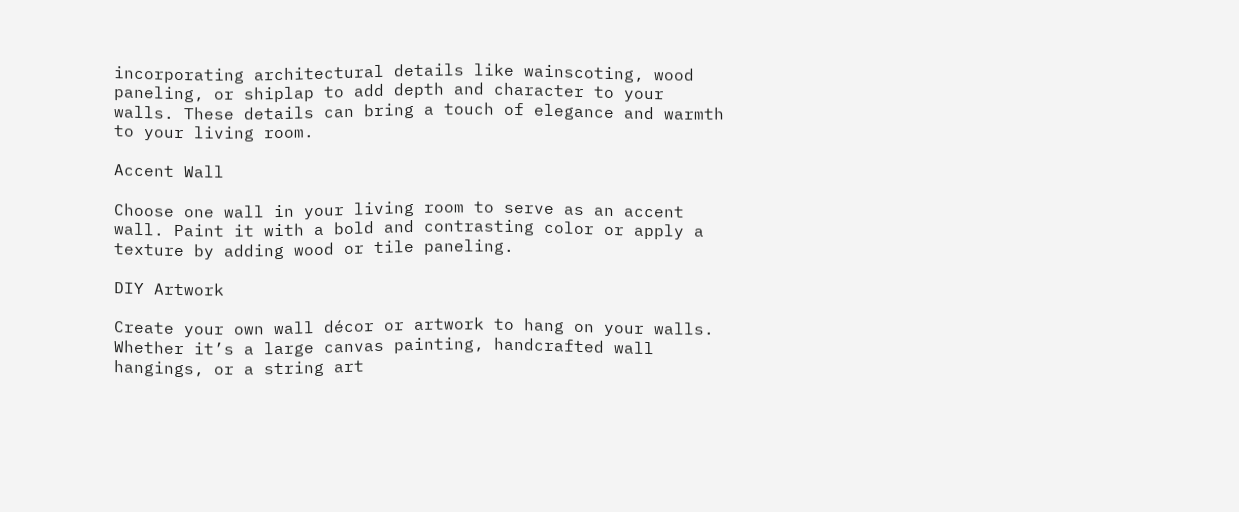incorporating architectural details like wainscoting, wood paneling, or shiplap to add depth and character to your walls. These details can bring a touch of elegance and warmth to your living room.

Accent Wall

Choose one wall in your living room to serve as an accent wall. Paint it with a bold and contrasting color or apply a texture by adding wood or tile paneling.

DIY Artwork

Create your own wall décor or artwork to hang on your walls. Whether it’s a large canvas painting, handcrafted wall hangings, or a string art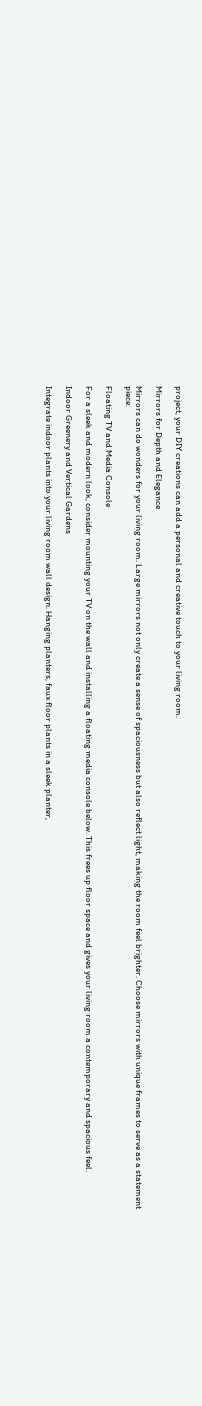project, your DIY creations can add a personal and creative touch to your living room.

Mirrors for Depth and Elegance

Mirrors can do wonders for your living room. Large mirrors not only create a sense of spaciousness but also reflect light, making the room feel brighter. Choose mirrors with unique frames to serve as a statement piece.

Floating TV and Media Console

For a sleek and modern look, consider mounting your TV on the wall and installing a floating media console below. This frees up floor space and gives your living room a contemporary and spacious feel.

Indoor Greenery and Vertical Gardens

Integrate indoor plants into your living room wall design. Hanging planters, faux floor plants in a sleek planter,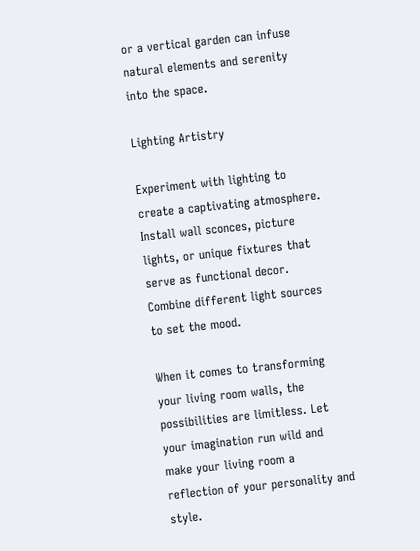or a vertical garden can infuse natural elements and serenity into the space.

Lighting Artistry

Experiment with lighting to create a captivating atmosphere. Install wall sconces, picture lights, or unique fixtures that serve as functional decor. Combine different light sources to set the mood.

When it comes to transforming your living room walls, the possibilities are limitless. Let your imagination run wild and make your living room a reflection of your personality and style.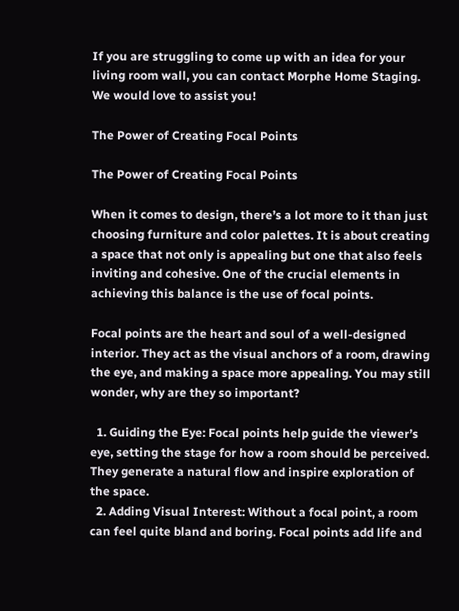If you are struggling to come up with an idea for your living room wall, you can contact Morphe Home Staging. We would love to assist you!

The Power of Creating Focal Points

The Power of Creating Focal Points

When it comes to design, there’s a lot more to it than just choosing furniture and color palettes. It is about creating a space that not only is appealing but one that also feels inviting and cohesive. One of the crucial elements in achieving this balance is the use of focal points.

Focal points are the heart and soul of a well-designed interior. They act as the visual anchors of a room, drawing the eye, and making a space more appealing. You may still wonder, why are they so important?

  1. Guiding the Eye: Focal points help guide the viewer’s eye, setting the stage for how a room should be perceived. They generate a natural flow and inspire exploration of the space.
  2. Adding Visual Interest: Without a focal point, a room can feel quite bland and boring. Focal points add life and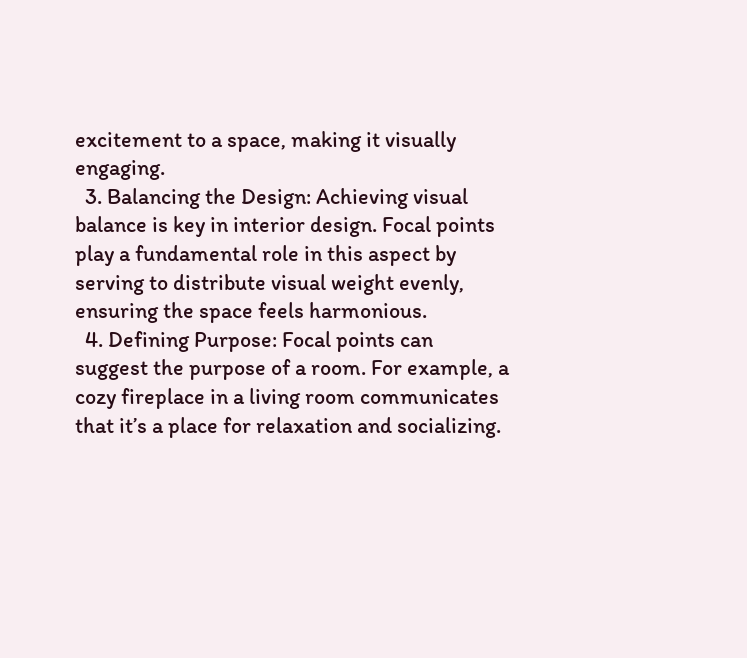excitement to a space, making it visually engaging.
  3. Balancing the Design: Achieving visual balance is key in interior design. Focal points play a fundamental role in this aspect by serving to distribute visual weight evenly, ensuring the space feels harmonious.
  4. Defining Purpose: Focal points can suggest the purpose of a room. For example, a cozy fireplace in a living room communicates that it’s a place for relaxation and socializing.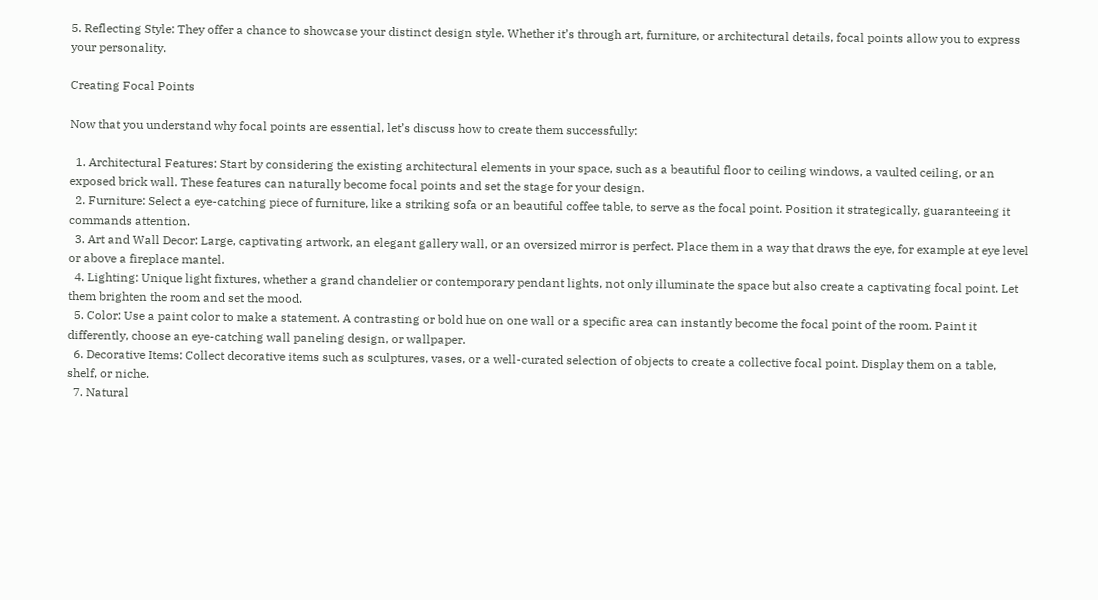5. Reflecting Style: They offer a chance to showcase your distinct design style. Whether it’s through art, furniture, or architectural details, focal points allow you to express your personality.

Creating Focal Points

Now that you understand why focal points are essential, let’s discuss how to create them successfully:

  1. Architectural Features: Start by considering the existing architectural elements in your space, such as a beautiful floor to ceiling windows, a vaulted ceiling, or an exposed brick wall. These features can naturally become focal points and set the stage for your design.
  2. Furniture: Select a eye-catching piece of furniture, like a striking sofa or an beautiful coffee table, to serve as the focal point. Position it strategically, guaranteeing it commands attention.
  3. Art and Wall Decor: Large, captivating artwork, an elegant gallery wall, or an oversized mirror is perfect. Place them in a way that draws the eye, for example at eye level or above a fireplace mantel.
  4. Lighting: Unique light fixtures, whether a grand chandelier or contemporary pendant lights, not only illuminate the space but also create a captivating focal point. Let them brighten the room and set the mood.
  5. Color: Use a paint color to make a statement. A contrasting or bold hue on one wall or a specific area can instantly become the focal point of the room. Paint it differently, choose an eye-catching wall paneling design, or wallpaper.
  6. Decorative Items: Collect decorative items such as sculptures, vases, or a well-curated selection of objects to create a collective focal point. Display them on a table, shelf, or niche.
  7. Natural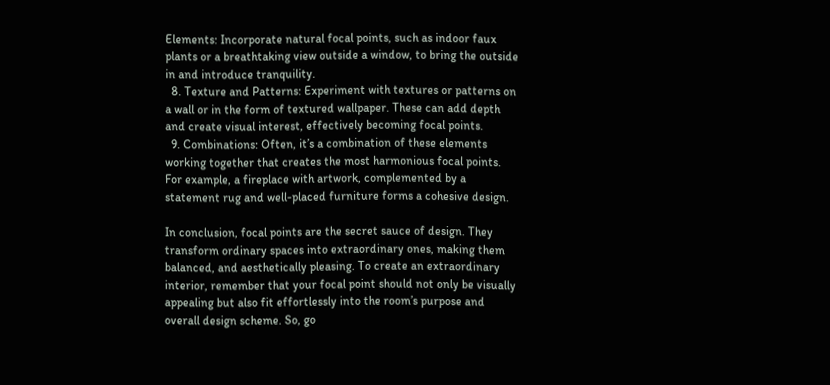Elements: Incorporate natural focal points, such as indoor faux plants or a breathtaking view outside a window, to bring the outside in and introduce tranquility.
  8. Texture and Patterns: Experiment with textures or patterns on a wall or in the form of textured wallpaper. These can add depth and create visual interest, effectively becoming focal points.
  9. Combinations: Often, it’s a combination of these elements working together that creates the most harmonious focal points. For example, a fireplace with artwork, complemented by a statement rug and well-placed furniture forms a cohesive design.

In conclusion, focal points are the secret sauce of design. They transform ordinary spaces into extraordinary ones, making them balanced, and aesthetically pleasing. To create an extraordinary interior, remember that your focal point should not only be visually appealing but also fit effortlessly into the room’s purpose and overall design scheme. So, go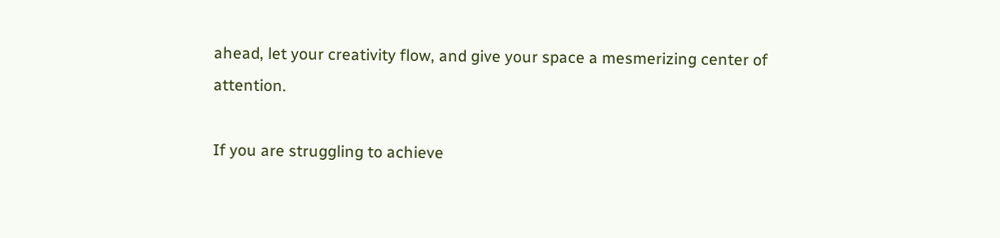ahead, let your creativity flow, and give your space a mesmerizing center of attention.

If you are struggling to achieve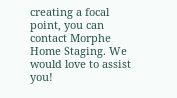creating a focal point, you can contact Morphe Home Staging. We would love to assist you!